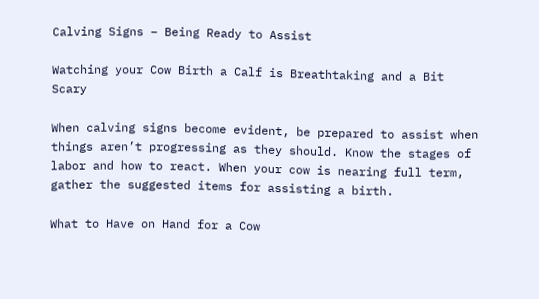Calving Signs – Being Ready to Assist

Watching your Cow Birth a Calf is Breathtaking and a Bit Scary

When calving signs become evident, be prepared to assist when things aren’t progressing as they should. Know the stages of labor and how to react. When your cow is nearing full term, gather the suggested items for assisting a birth.

What to Have on Hand for a Cow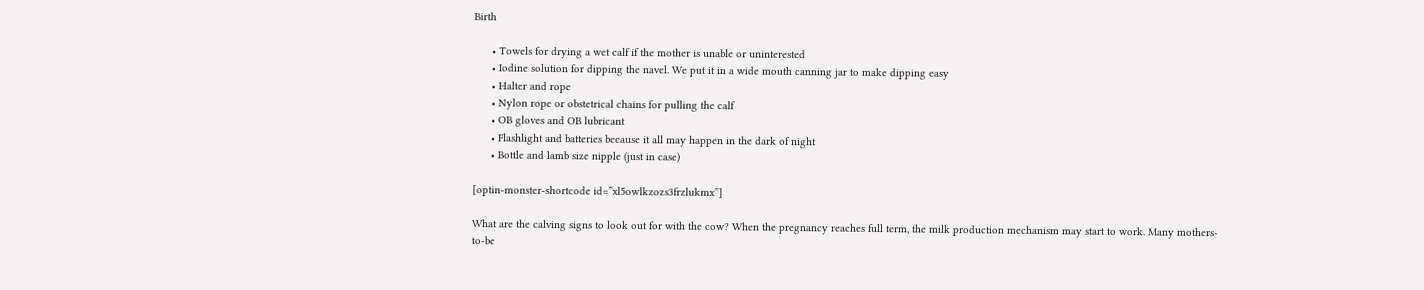Birth

      • Towels for drying a wet calf if the mother is unable or uninterested
      • Iodine solution for dipping the navel. We put it in a wide mouth canning jar to make dipping easy
      • Halter and rope
      • Nylon rope or obstetrical chains for pulling the calf
      • OB gloves and OB lubricant
      • Flashlight and batteries because it all may happen in the dark of night
      • Bottle and lamb size nipple (just in case)

[optin-monster-shortcode id=”xl5owlkzozs3frzlukmx”]

What are the calving signs to look out for with the cow? When the pregnancy reaches full term, the milk production mechanism may start to work. Many mothers-to-be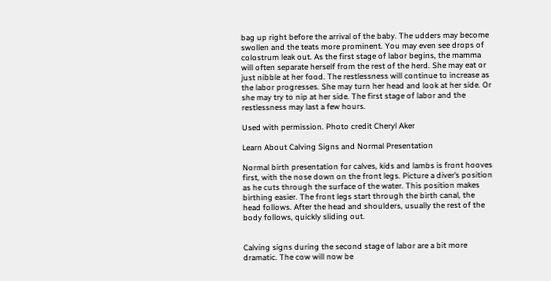bag up right before the arrival of the baby. The udders may become swollen and the teats more prominent. You may even see drops of colostrum leak out. As the first stage of labor begins, the mamma will often separate herself from the rest of the herd. She may eat or just nibble at her food. The restlessness will continue to increase as the labor progresses. She may turn her head and look at her side. Or she may try to nip at her side. The first stage of labor and the restlessness may last a few hours.

Used with permission. Photo credit Cheryl Aker

Learn About Calving Signs and Normal Presentation

Normal birth presentation for calves, kids and lambs is front hooves first, with the nose down on the front legs. Picture a diver’s position as he cuts through the surface of the water. This position makes birthing easier. The front legs start through the birth canal, the head follows. After the head and shoulders, usually the rest of the body follows, quickly sliding out.


Calving signs during the second stage of labor are a bit more dramatic. The cow will now be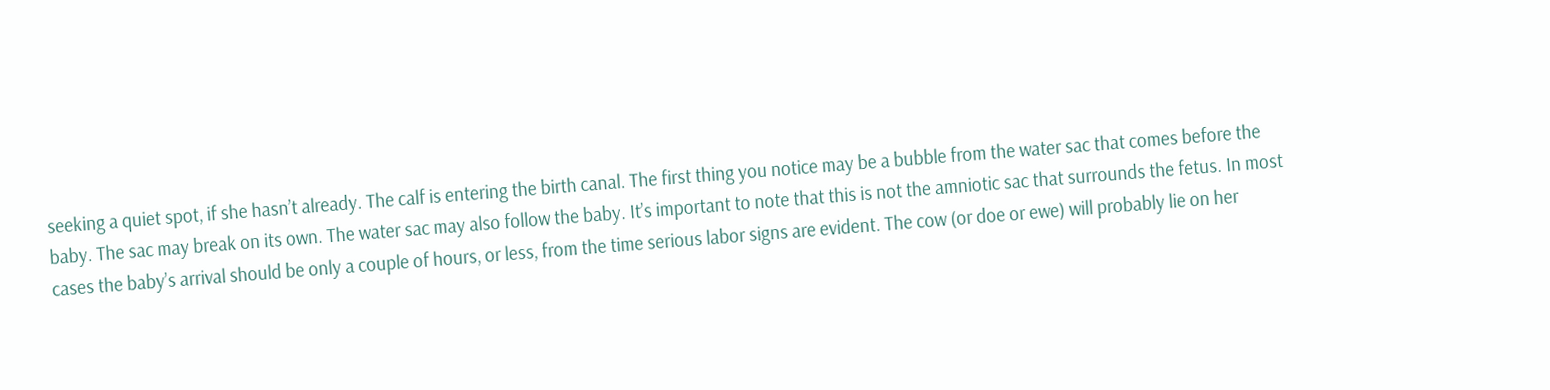seeking a quiet spot, if she hasn’t already. The calf is entering the birth canal. The first thing you notice may be a bubble from the water sac that comes before the baby. The sac may break on its own. The water sac may also follow the baby. It’s important to note that this is not the amniotic sac that surrounds the fetus. In most cases the baby’s arrival should be only a couple of hours, or less, from the time serious labor signs are evident. The cow (or doe or ewe) will probably lie on her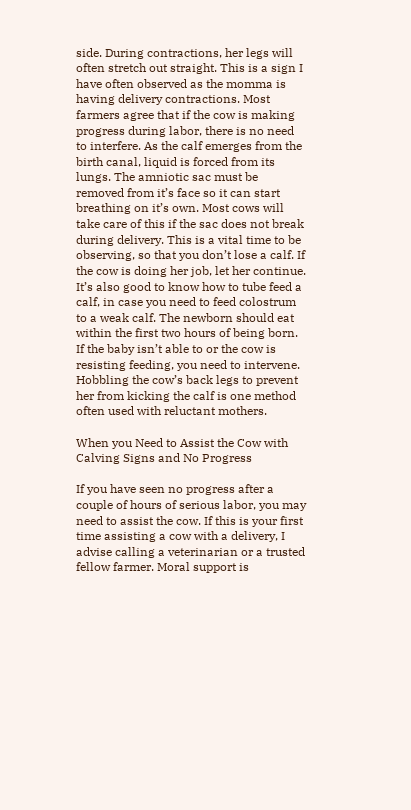side. During contractions, her legs will often stretch out straight. This is a sign I have often observed as the momma is having delivery contractions. Most farmers agree that if the cow is making progress during labor, there is no need to interfere. As the calf emerges from the birth canal, liquid is forced from its lungs. The amniotic sac must be removed from it’s face so it can start breathing on it’s own. Most cows will take care of this if the sac does not break during delivery. This is a vital time to be observing, so that you don’t lose a calf. If the cow is doing her job, let her continue. It’s also good to know how to tube feed a calf, in case you need to feed colostrum to a weak calf. The newborn should eat within the first two hours of being born. If the baby isn’t able to or the cow is resisting feeding, you need to intervene. Hobbling the cow’s back legs to prevent her from kicking the calf is one method often used with reluctant mothers.

When you Need to Assist the Cow with Calving Signs and No Progress

If you have seen no progress after a couple of hours of serious labor, you may need to assist the cow. If this is your first time assisting a cow with a delivery, I advise calling a veterinarian or a trusted fellow farmer. Moral support is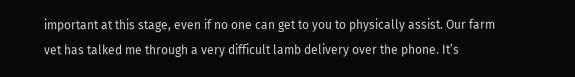important at this stage, even if no one can get to you to physically assist. Our farm vet has talked me through a very difficult lamb delivery over the phone. It’s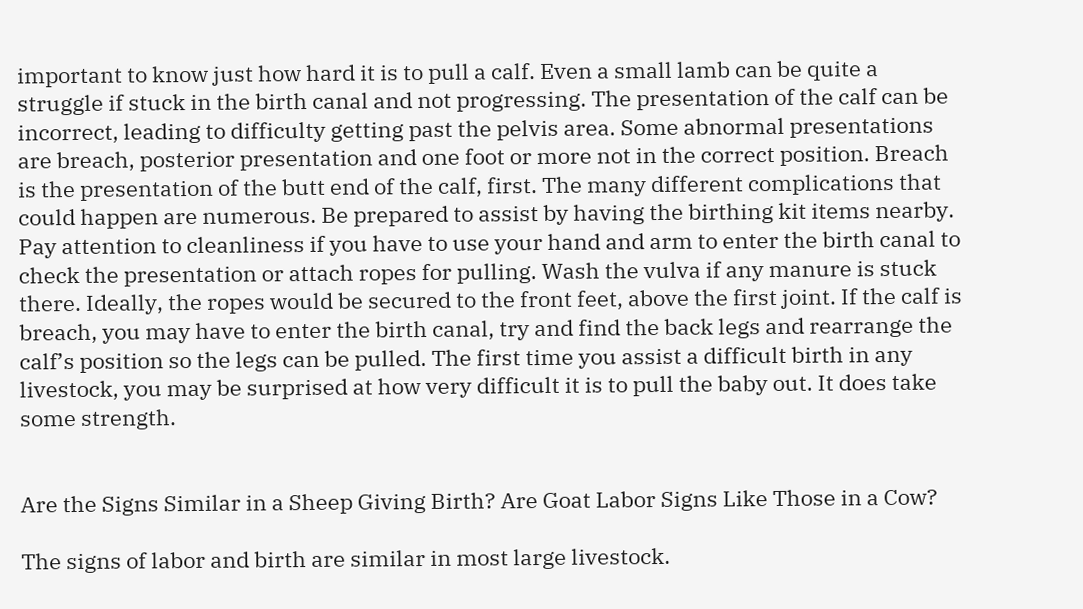important to know just how hard it is to pull a calf. Even a small lamb can be quite a struggle if stuck in the birth canal and not progressing. The presentation of the calf can be incorrect, leading to difficulty getting past the pelvis area. Some abnormal presentations are breach, posterior presentation and one foot or more not in the correct position. Breach is the presentation of the butt end of the calf, first. The many different complications that could happen are numerous. Be prepared to assist by having the birthing kit items nearby. Pay attention to cleanliness if you have to use your hand and arm to enter the birth canal to check the presentation or attach ropes for pulling. Wash the vulva if any manure is stuck there. Ideally, the ropes would be secured to the front feet, above the first joint. If the calf is breach, you may have to enter the birth canal, try and find the back legs and rearrange the calf’s position so the legs can be pulled. The first time you assist a difficult birth in any livestock, you may be surprised at how very difficult it is to pull the baby out. It does take some strength.


Are the Signs Similar in a Sheep Giving Birth? Are Goat Labor Signs Like Those in a Cow?

The signs of labor and birth are similar in most large livestock.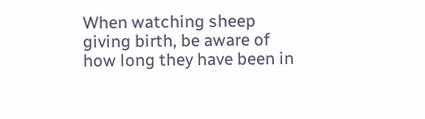When watching sheep giving birth, be aware of how long they have been in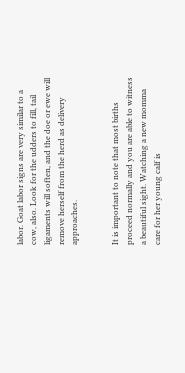labor. Goat labor signs are very similar to a cow, also. Look for the udders to fill, tail ligaments will soften, and the doe or ewe will remove herself from the herd as delivery approaches.


It is important to note that most births proceed normally and you are able to witness a beautiful sight. Watching a new momma care for her young calf is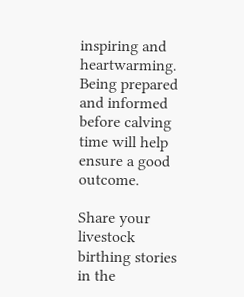inspiring and heartwarming. Being prepared and informed before calving time will help ensure a good outcome.

Share your livestock birthing stories in the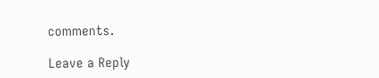comments.

Leave a Reply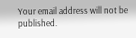Your email address will not be published.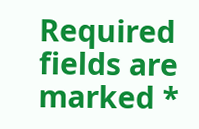Required fields are marked *